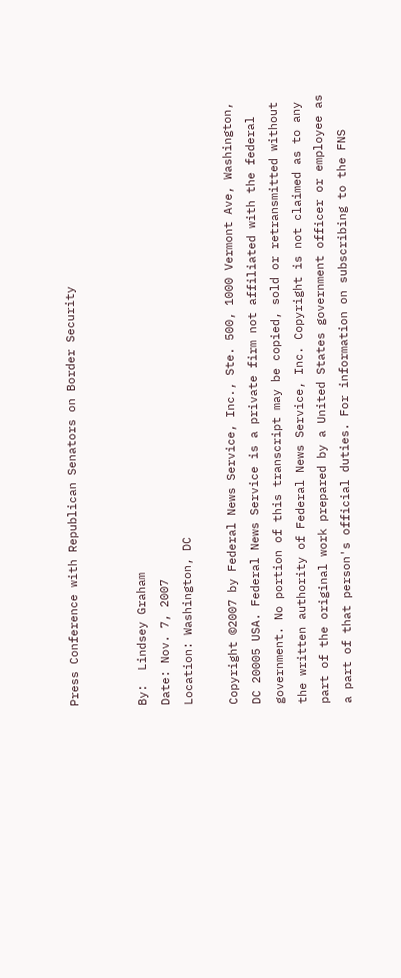Press Conference with Republican Senators on Border Security


By:  Lindsey Graham
Date: Nov. 7, 2007
Location: Washington, DC

Copyright ©2007 by Federal News Service, Inc., Ste. 500, 1000 Vermont Ave, Washington, DC 20005 USA. Federal News Service is a private firm not affiliated with the federal government. No portion of this transcript may be copied, sold or retransmitted without the written authority of Federal News Service, Inc. Copyright is not claimed as to any part of the original work prepared by a United States government officer or employee as a part of that person's official duties. For information on subscribing to the FNS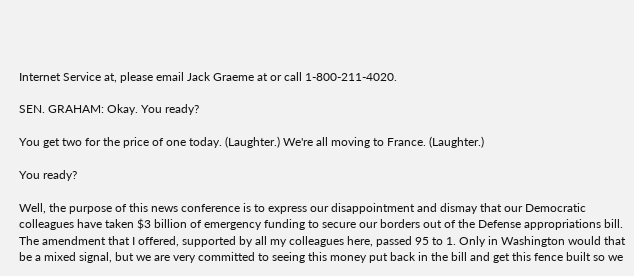Internet Service at, please email Jack Graeme at or call 1-800-211-4020.

SEN. GRAHAM: Okay. You ready?

You get two for the price of one today. (Laughter.) We're all moving to France. (Laughter.)

You ready?

Well, the purpose of this news conference is to express our disappointment and dismay that our Democratic colleagues have taken $3 billion of emergency funding to secure our borders out of the Defense appropriations bill. The amendment that I offered, supported by all my colleagues here, passed 95 to 1. Only in Washington would that be a mixed signal, but we are very committed to seeing this money put back in the bill and get this fence built so we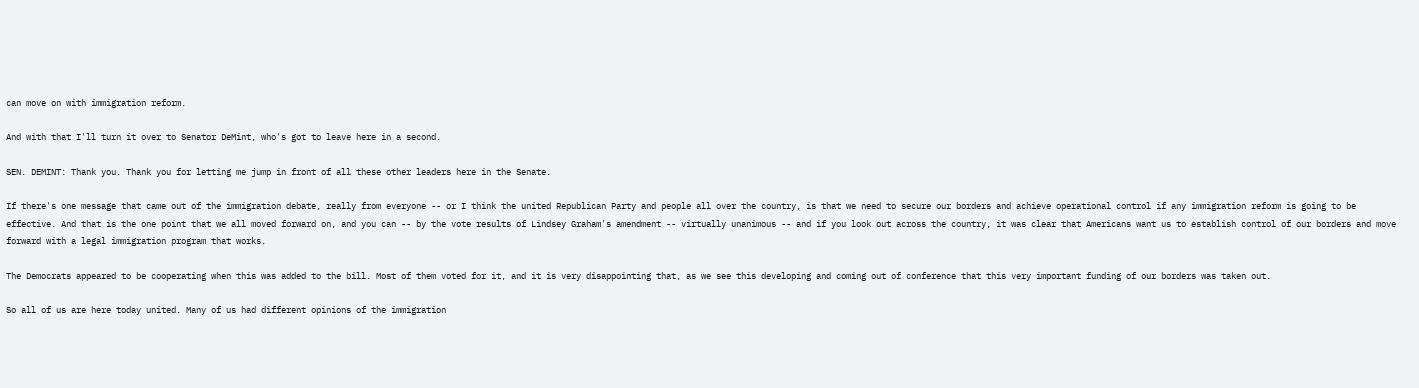can move on with immigration reform.

And with that I'll turn it over to Senator DeMint, who's got to leave here in a second.

SEN. DEMINT: Thank you. Thank you for letting me jump in front of all these other leaders here in the Senate.

If there's one message that came out of the immigration debate, really from everyone -- or I think the united Republican Party and people all over the country, is that we need to secure our borders and achieve operational control if any immigration reform is going to be effective. And that is the one point that we all moved forward on, and you can -- by the vote results of Lindsey Graham's amendment -- virtually unanimous -- and if you look out across the country, it was clear that Americans want us to establish control of our borders and move forward with a legal immigration program that works.

The Democrats appeared to be cooperating when this was added to the bill. Most of them voted for it, and it is very disappointing that, as we see this developing and coming out of conference that this very important funding of our borders was taken out.

So all of us are here today united. Many of us had different opinions of the immigration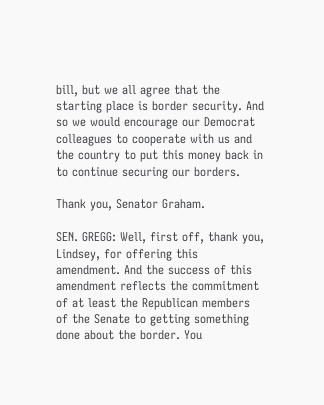bill, but we all agree that the starting place is border security. And so we would encourage our Democrat colleagues to cooperate with us and the country to put this money back in to continue securing our borders.

Thank you, Senator Graham.

SEN. GREGG: Well, first off, thank you, Lindsey, for offering this amendment. And the success of this amendment reflects the commitment of at least the Republican members of the Senate to getting something done about the border. You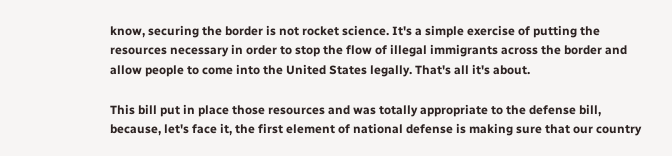know, securing the border is not rocket science. It's a simple exercise of putting the resources necessary in order to stop the flow of illegal immigrants across the border and allow people to come into the United States legally. That's all it's about.

This bill put in place those resources and was totally appropriate to the defense bill, because, let's face it, the first element of national defense is making sure that our country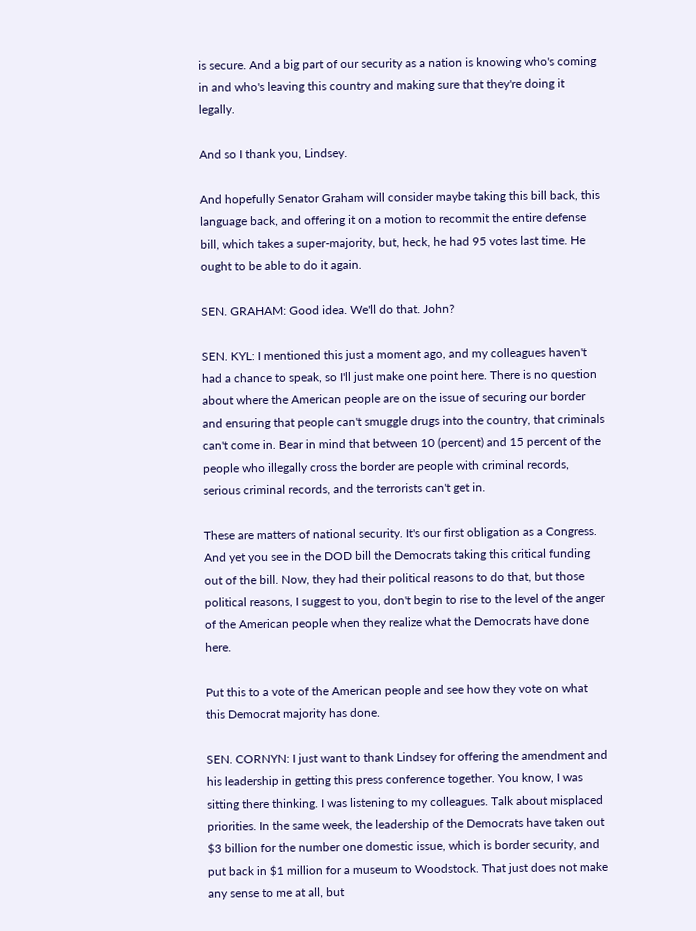is secure. And a big part of our security as a nation is knowing who's coming in and who's leaving this country and making sure that they're doing it legally.

And so I thank you, Lindsey.

And hopefully Senator Graham will consider maybe taking this bill back, this language back, and offering it on a motion to recommit the entire defense bill, which takes a super-majority, but, heck, he had 95 votes last time. He ought to be able to do it again.

SEN. GRAHAM: Good idea. We'll do that. John?

SEN. KYL: I mentioned this just a moment ago, and my colleagues haven't had a chance to speak, so I'll just make one point here. There is no question about where the American people are on the issue of securing our border and ensuring that people can't smuggle drugs into the country, that criminals can't come in. Bear in mind that between 10 (percent) and 15 percent of the people who illegally cross the border are people with criminal records, serious criminal records, and the terrorists can't get in.

These are matters of national security. It's our first obligation as a Congress. And yet you see in the DOD bill the Democrats taking this critical funding out of the bill. Now, they had their political reasons to do that, but those political reasons, I suggest to you, don't begin to rise to the level of the anger of the American people when they realize what the Democrats have done here.

Put this to a vote of the American people and see how they vote on what this Democrat majority has done.

SEN. CORNYN: I just want to thank Lindsey for offering the amendment and his leadership in getting this press conference together. You know, I was sitting there thinking. I was listening to my colleagues. Talk about misplaced priorities. In the same week, the leadership of the Democrats have taken out $3 billion for the number one domestic issue, which is border security, and put back in $1 million for a museum to Woodstock. That just does not make any sense to me at all, but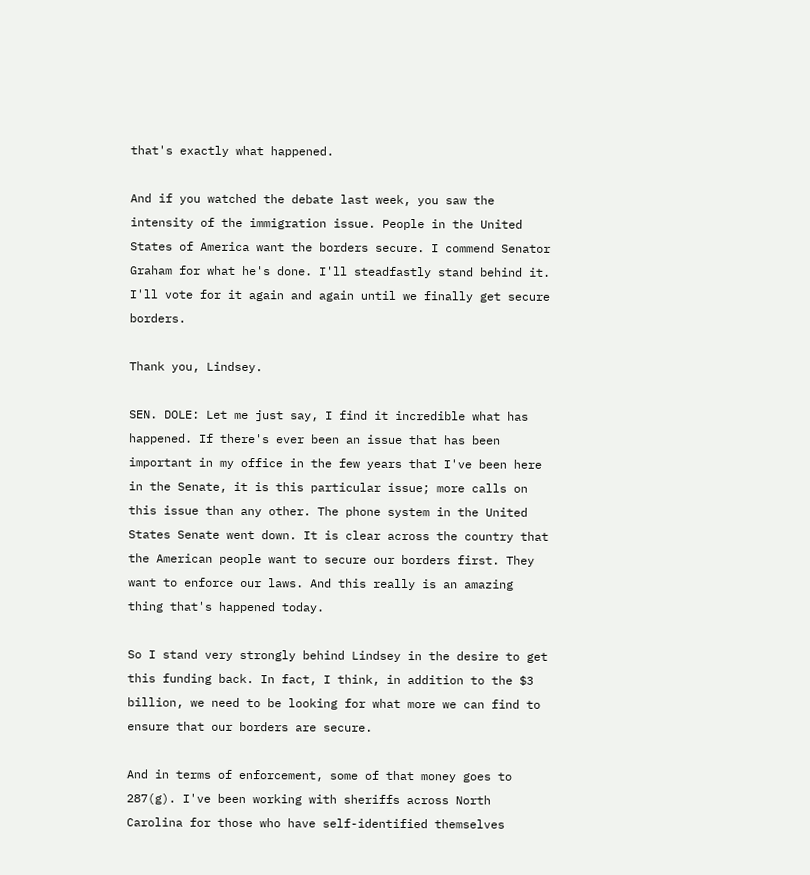that's exactly what happened.

And if you watched the debate last week, you saw the intensity of the immigration issue. People in the United States of America want the borders secure. I commend Senator Graham for what he's done. I'll steadfastly stand behind it. I'll vote for it again and again until we finally get secure borders.

Thank you, Lindsey.

SEN. DOLE: Let me just say, I find it incredible what has happened. If there's ever been an issue that has been important in my office in the few years that I've been here in the Senate, it is this particular issue; more calls on this issue than any other. The phone system in the United States Senate went down. It is clear across the country that the American people want to secure our borders first. They want to enforce our laws. And this really is an amazing thing that's happened today.

So I stand very strongly behind Lindsey in the desire to get this funding back. In fact, I think, in addition to the $3 billion, we need to be looking for what more we can find to ensure that our borders are secure.

And in terms of enforcement, some of that money goes to 287(g). I've been working with sheriffs across North Carolina for those who have self-identified themselves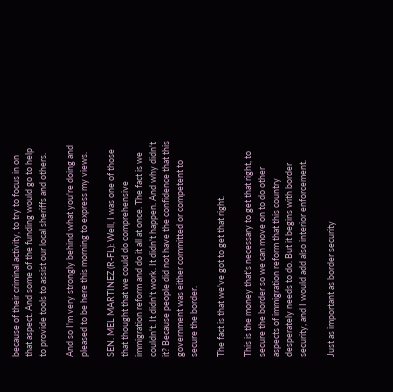because of their criminal activity, to try to focus in on that aspect. And some of the funding would go to help to provide tools to assist our local sheriffs and others.

And so I'm very strongly behind what you're doing and pleased to be here this morning to express my views.

SEN. MEL MARTINEZ (R-FL): Well, I was one of those that thought that we could do comprehensive immigration reform and do it all at once. The fact is we couldn't. It didn't work. It didn't happen. And why didn't it? Because people did not have the confidence that this government was either committed or competent to secure the border.

The fact is that we've got to get that right.

This is the money that's necessary to get that right, to secure the border so we can move on to do other aspects of immigration reform that this country desperately needs to do. But it begins with border security, and I would add also interior enforcement.

Just as important as border security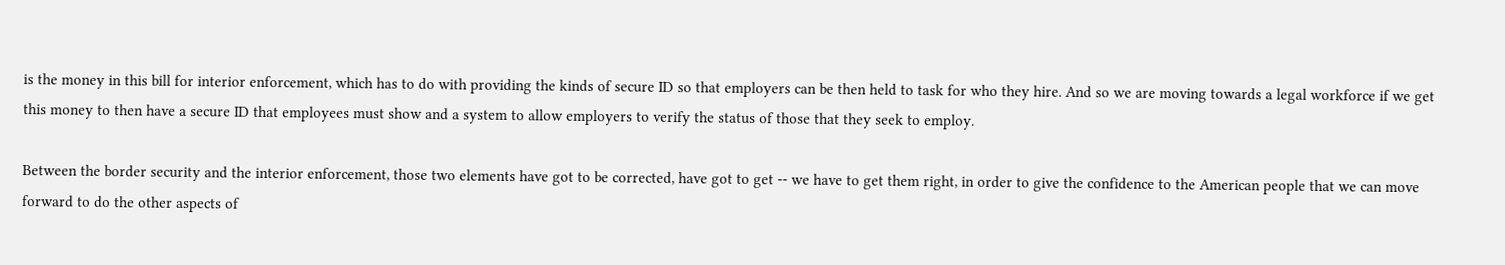is the money in this bill for interior enforcement, which has to do with providing the kinds of secure ID so that employers can be then held to task for who they hire. And so we are moving towards a legal workforce if we get this money to then have a secure ID that employees must show and a system to allow employers to verify the status of those that they seek to employ.

Between the border security and the interior enforcement, those two elements have got to be corrected, have got to get -- we have to get them right, in order to give the confidence to the American people that we can move forward to do the other aspects of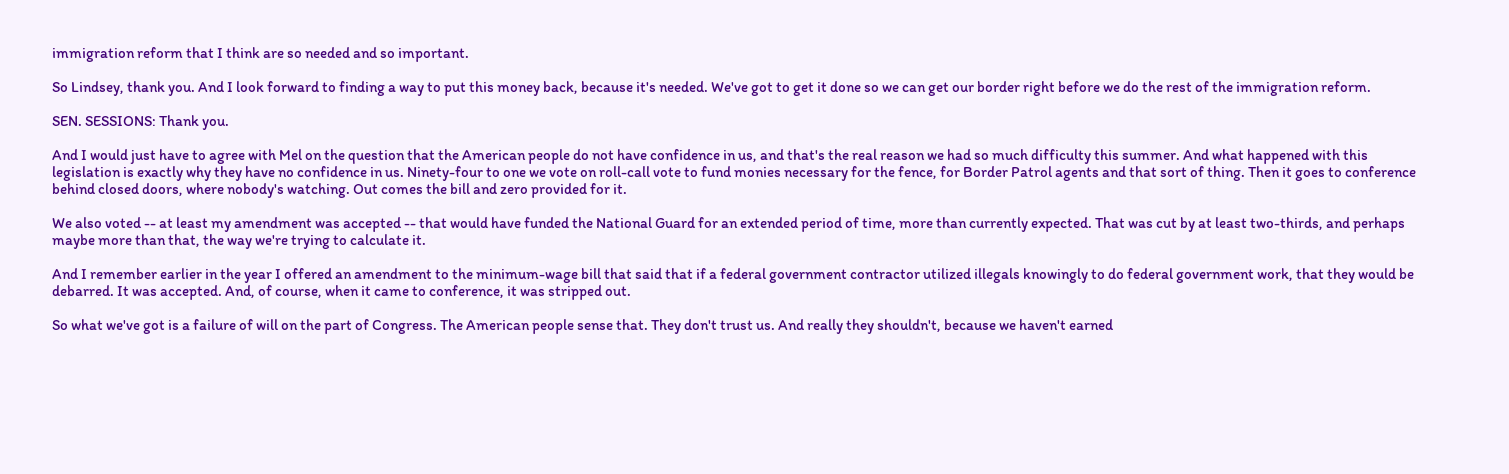immigration reform that I think are so needed and so important.

So Lindsey, thank you. And I look forward to finding a way to put this money back, because it's needed. We've got to get it done so we can get our border right before we do the rest of the immigration reform.

SEN. SESSIONS: Thank you.

And I would just have to agree with Mel on the question that the American people do not have confidence in us, and that's the real reason we had so much difficulty this summer. And what happened with this legislation is exactly why they have no confidence in us. Ninety-four to one we vote on roll-call vote to fund monies necessary for the fence, for Border Patrol agents and that sort of thing. Then it goes to conference behind closed doors, where nobody's watching. Out comes the bill and zero provided for it.

We also voted -- at least my amendment was accepted -- that would have funded the National Guard for an extended period of time, more than currently expected. That was cut by at least two-thirds, and perhaps maybe more than that, the way we're trying to calculate it.

And I remember earlier in the year I offered an amendment to the minimum-wage bill that said that if a federal government contractor utilized illegals knowingly to do federal government work, that they would be debarred. It was accepted. And, of course, when it came to conference, it was stripped out.

So what we've got is a failure of will on the part of Congress. The American people sense that. They don't trust us. And really they shouldn't, because we haven't earned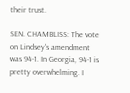their trust.

SEN. CHAMBLISS: The vote on Lindsey's amendment was 94-1. In Georgia, 94-1 is pretty overwhelming. I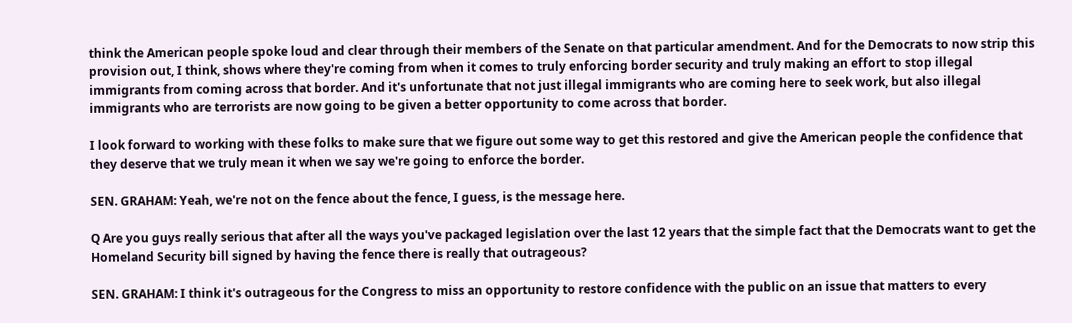think the American people spoke loud and clear through their members of the Senate on that particular amendment. And for the Democrats to now strip this provision out, I think, shows where they're coming from when it comes to truly enforcing border security and truly making an effort to stop illegal immigrants from coming across that border. And it's unfortunate that not just illegal immigrants who are coming here to seek work, but also illegal immigrants who are terrorists are now going to be given a better opportunity to come across that border.

I look forward to working with these folks to make sure that we figure out some way to get this restored and give the American people the confidence that they deserve that we truly mean it when we say we're going to enforce the border.

SEN. GRAHAM: Yeah, we're not on the fence about the fence, I guess, is the message here.

Q Are you guys really serious that after all the ways you've packaged legislation over the last 12 years that the simple fact that the Democrats want to get the Homeland Security bill signed by having the fence there is really that outrageous?

SEN. GRAHAM: I think it's outrageous for the Congress to miss an opportunity to restore confidence with the public on an issue that matters to every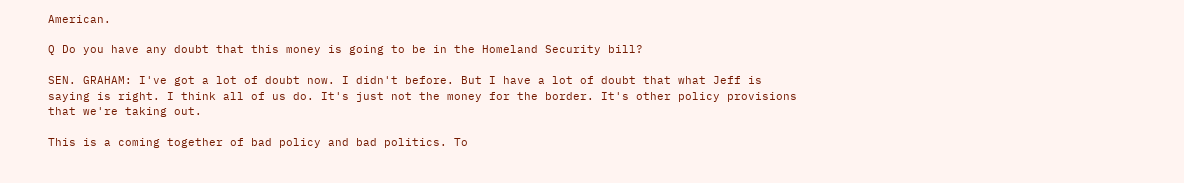American.

Q Do you have any doubt that this money is going to be in the Homeland Security bill?

SEN. GRAHAM: I've got a lot of doubt now. I didn't before. But I have a lot of doubt that what Jeff is saying is right. I think all of us do. It's just not the money for the border. It's other policy provisions that we're taking out.

This is a coming together of bad policy and bad politics. To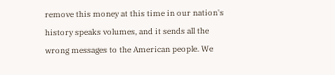remove this money at this time in our nation's history speaks volumes, and it sends all the wrong messages to the American people. We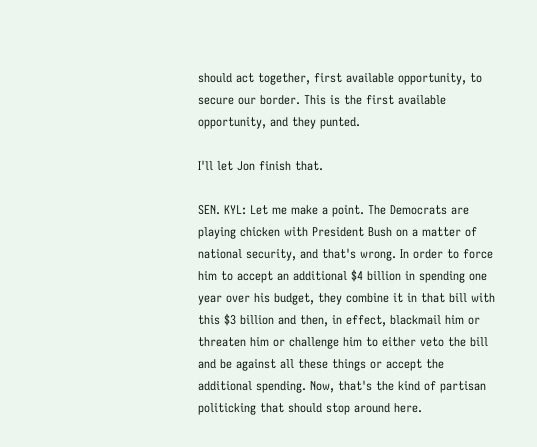should act together, first available opportunity, to secure our border. This is the first available opportunity, and they punted.

I'll let Jon finish that.

SEN. KYL: Let me make a point. The Democrats are playing chicken with President Bush on a matter of national security, and that's wrong. In order to force him to accept an additional $4 billion in spending one year over his budget, they combine it in that bill with this $3 billion and then, in effect, blackmail him or threaten him or challenge him to either veto the bill and be against all these things or accept the additional spending. Now, that's the kind of partisan politicking that should stop around here.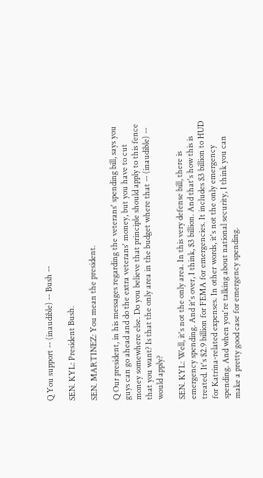Q You support -- (inaudible) -- Bush --

SEN. KYL: President Bush.

SEN. MARTINEZ: You mean the president.

Q Our president, in his messages regarding the veterans' spending bill, says you guys can go ahead and do the extra veterans' money, but you have to cut money somewhere else. Do you believe that principle should apply to this fence that you want? Is that the only area in the budget where that -- (inaudible) -- would apply?

SEN. KYL: Well, it's not the only area. In this very defense bill, there is emergency spending. And it's over, I think, $3 billion. And that's how this is treated. It's $2.9 billion for FEMA for emergencies. It includes $3 billion to HUD for Katrina-related expenses. In other words, it's not the only emergency spending. And when you're talking about national security, I think you can make a pretty good case for emergency spending.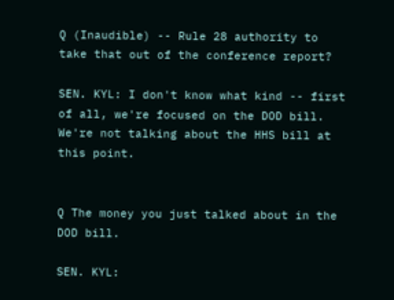Q (Inaudible) -- Rule 28 authority to take that out of the conference report?

SEN. KYL: I don't know what kind -- first of all, we're focused on the DOD bill. We're not talking about the HHS bill at this point.


Q The money you just talked about in the DOD bill.

SEN. KYL: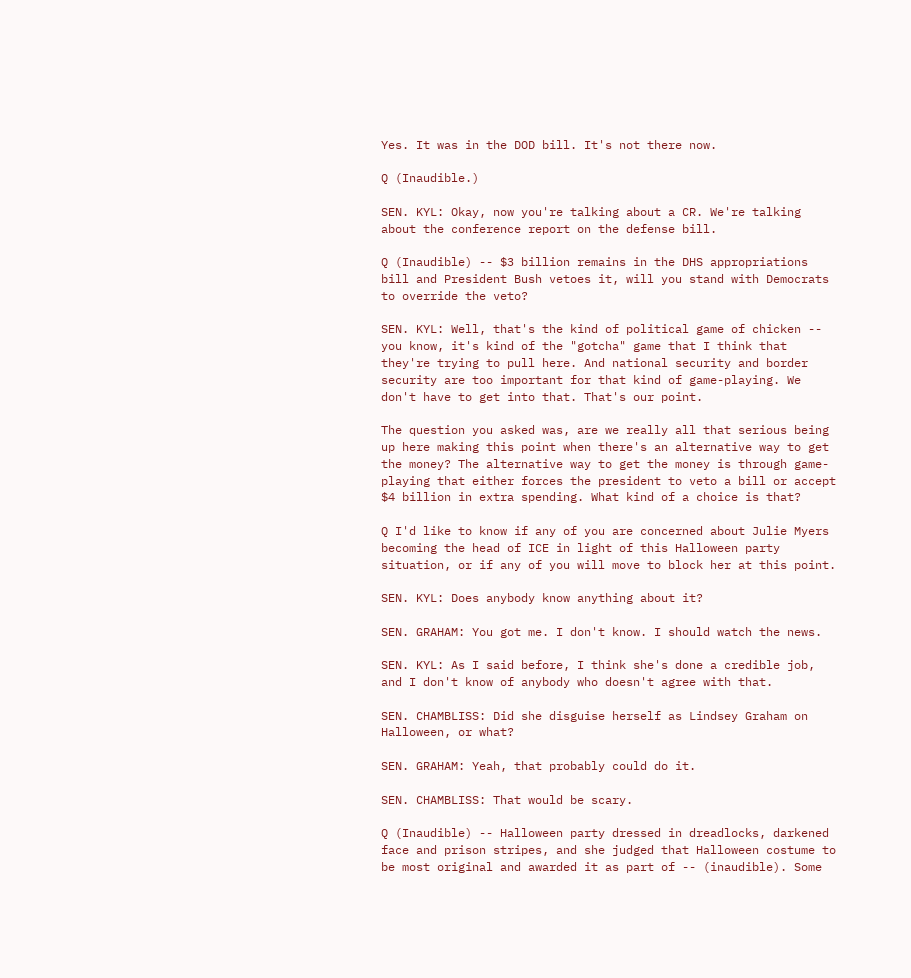Yes. It was in the DOD bill. It's not there now.

Q (Inaudible.)

SEN. KYL: Okay, now you're talking about a CR. We're talking about the conference report on the defense bill.

Q (Inaudible) -- $3 billion remains in the DHS appropriations bill and President Bush vetoes it, will you stand with Democrats to override the veto?

SEN. KYL: Well, that's the kind of political game of chicken -- you know, it's kind of the "gotcha" game that I think that they're trying to pull here. And national security and border security are too important for that kind of game-playing. We don't have to get into that. That's our point.

The question you asked was, are we really all that serious being up here making this point when there's an alternative way to get the money? The alternative way to get the money is through game-playing that either forces the president to veto a bill or accept $4 billion in extra spending. What kind of a choice is that?

Q I'd like to know if any of you are concerned about Julie Myers becoming the head of ICE in light of this Halloween party situation, or if any of you will move to block her at this point.

SEN. KYL: Does anybody know anything about it?

SEN. GRAHAM: You got me. I don't know. I should watch the news.

SEN. KYL: As I said before, I think she's done a credible job, and I don't know of anybody who doesn't agree with that.

SEN. CHAMBLISS: Did she disguise herself as Lindsey Graham on Halloween, or what?

SEN. GRAHAM: Yeah, that probably could do it.

SEN. CHAMBLISS: That would be scary.

Q (Inaudible) -- Halloween party dressed in dreadlocks, darkened face and prison stripes, and she judged that Halloween costume to be most original and awarded it as part of -- (inaudible). Some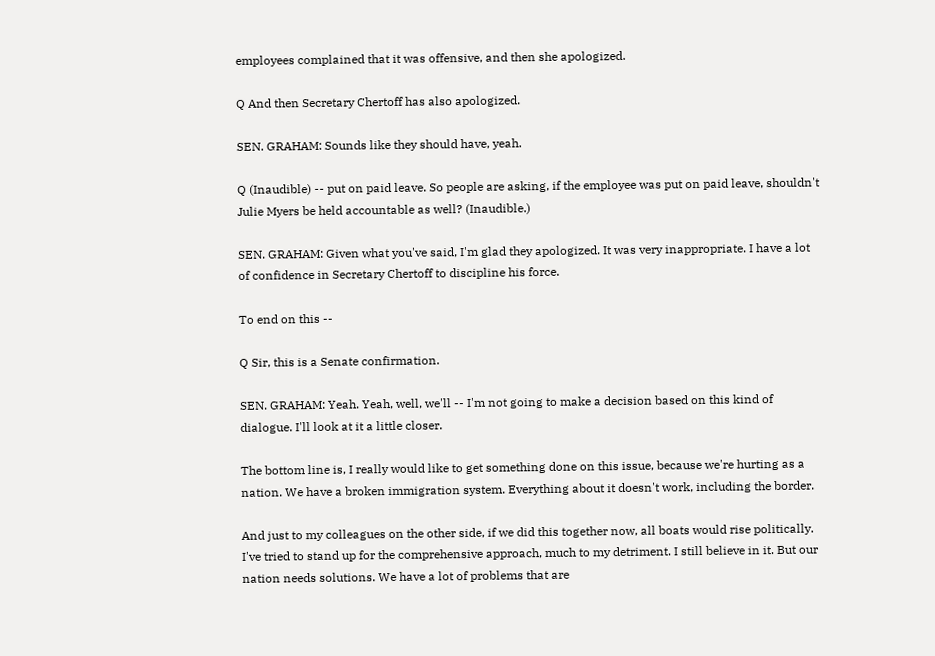employees complained that it was offensive, and then she apologized.

Q And then Secretary Chertoff has also apologized.

SEN. GRAHAM: Sounds like they should have, yeah.

Q (Inaudible) -- put on paid leave. So people are asking, if the employee was put on paid leave, shouldn't Julie Myers be held accountable as well? (Inaudible.)

SEN. GRAHAM: Given what you've said, I'm glad they apologized. It was very inappropriate. I have a lot of confidence in Secretary Chertoff to discipline his force.

To end on this --

Q Sir, this is a Senate confirmation.

SEN. GRAHAM: Yeah. Yeah, well, we'll -- I'm not going to make a decision based on this kind of dialogue. I'll look at it a little closer.

The bottom line is, I really would like to get something done on this issue, because we're hurting as a nation. We have a broken immigration system. Everything about it doesn't work, including the border.

And just to my colleagues on the other side, if we did this together now, all boats would rise politically. I've tried to stand up for the comprehensive approach, much to my detriment. I still believe in it. But our nation needs solutions. We have a lot of problems that are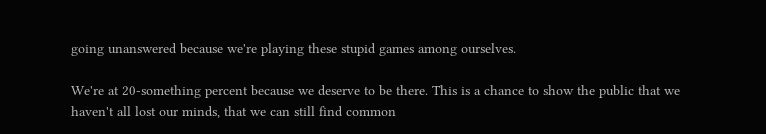going unanswered because we're playing these stupid games among ourselves.

We're at 20-something percent because we deserve to be there. This is a chance to show the public that we haven't all lost our minds, that we can still find common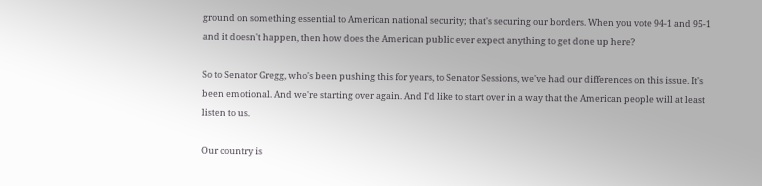ground on something essential to American national security; that's securing our borders. When you vote 94-1 and 95-1 and it doesn't happen, then how does the American public ever expect anything to get done up here?

So to Senator Gregg, who's been pushing this for years, to Senator Sessions, we've had our differences on this issue. It's been emotional. And we're starting over again. And I'd like to start over in a way that the American people will at least listen to us.

Our country is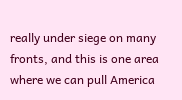really under siege on many fronts, and this is one area where we can pull America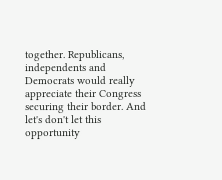together. Republicans, independents and Democrats would really appreciate their Congress securing their border. And let's don't let this opportunity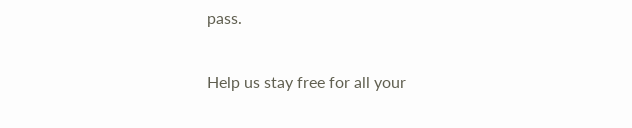pass.

Help us stay free for all your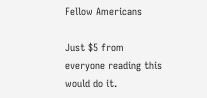Fellow Americans

Just $5 from everyone reading this would do it.